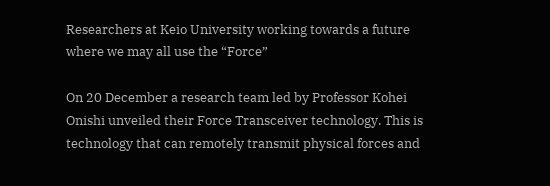Researchers at Keio University working towards a future where we may all use the “Force”

On 20 December a research team led by Professor Kohei Onishi unveiled their Force Transceiver technology. This is technology that can remotely transmit physical forces and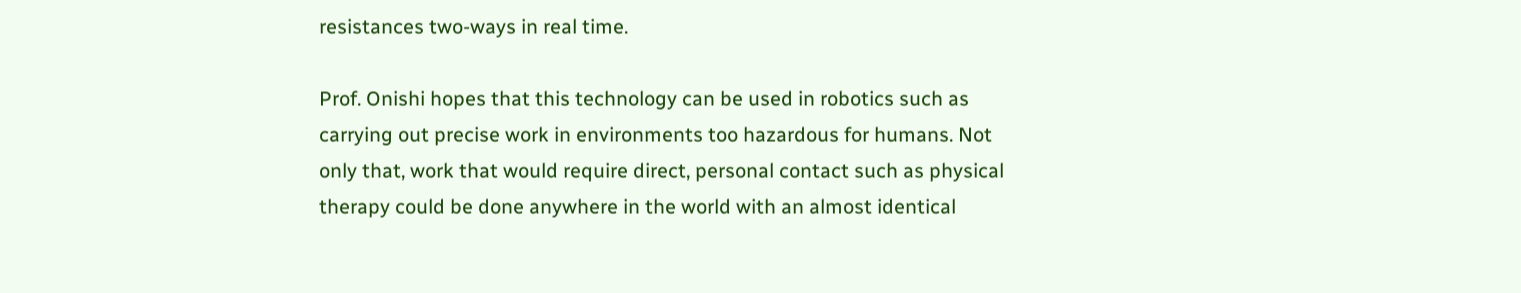resistances two-ways in real time.

Prof. Onishi hopes that this technology can be used in robotics such as carrying out precise work in environments too hazardous for humans. Not only that, work that would require direct, personal contact such as physical therapy could be done anywhere in the world with an almost identical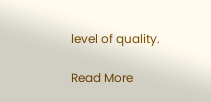level of quality.

Read More